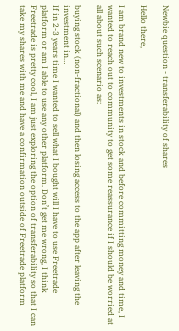Newbie question - transferability of shares

Hello there,

I am brand new to investments in stock and before committing money and time, I wanted to reach out to community to get some reassurance if I should be worried at all about such scenario as:

buying stock (non-fractional) and then losing access to the app after leaving the investment in…
If in 2-3 years time I wanted to sell what I bought will I have to use Freetrade platform or am I able to use any other platform. Don’t get me wrong, I think Freetrade is pretty cool, I am just exploring the option of transferability so that I can take my shares with me and have a confirmation outside of Freetrade platform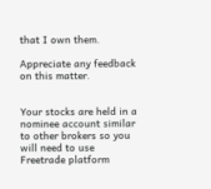that I own them.

Appreciate any feedback on this matter.


Your stocks are held in a nominee account similar to other brokers so you will need to use Freetrade platform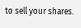to sell your shares.